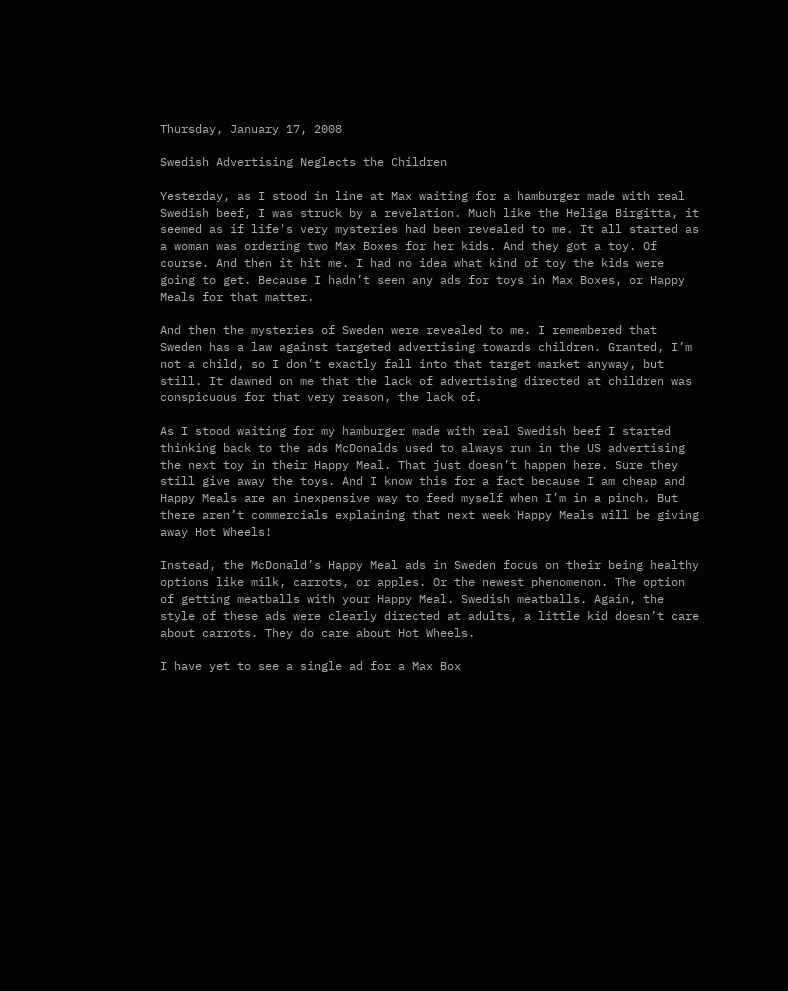Thursday, January 17, 2008

Swedish Advertising Neglects the Children

Yesterday, as I stood in line at Max waiting for a hamburger made with real Swedish beef, I was struck by a revelation. Much like the Heliga Birgitta, it seemed as if life's very mysteries had been revealed to me. It all started as a woman was ordering two Max Boxes for her kids. And they got a toy. Of course. And then it hit me. I had no idea what kind of toy the kids were going to get. Because I hadn’t seen any ads for toys in Max Boxes, or Happy Meals for that matter.

And then the mysteries of Sweden were revealed to me. I remembered that Sweden has a law against targeted advertising towards children. Granted, I’m not a child, so I don’t exactly fall into that target market anyway, but still. It dawned on me that the lack of advertising directed at children was conspicuous for that very reason, the lack of.

As I stood waiting for my hamburger made with real Swedish beef I started thinking back to the ads McDonalds used to always run in the US advertising the next toy in their Happy Meal. That just doesn’t happen here. Sure they still give away the toys. And I know this for a fact because I am cheap and Happy Meals are an inexpensive way to feed myself when I’m in a pinch. But there aren’t commercials explaining that next week Happy Meals will be giving away Hot Wheels!

Instead, the McDonald’s Happy Meal ads in Sweden focus on their being healthy options like milk, carrots, or apples. Or the newest phenomenon. The option of getting meatballs with your Happy Meal. Swedish meatballs. Again, the style of these ads were clearly directed at adults, a little kid doesn’t care about carrots. They do care about Hot Wheels.

I have yet to see a single ad for a Max Box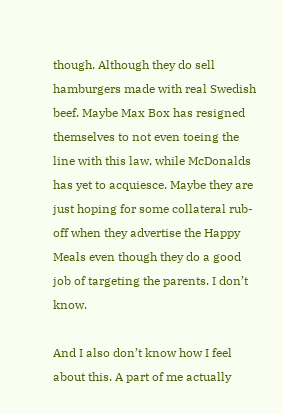though. Although they do sell hamburgers made with real Swedish beef. Maybe Max Box has resigned themselves to not even toeing the line with this law, while McDonalds has yet to acquiesce. Maybe they are just hoping for some collateral rub-off when they advertise the Happy Meals even though they do a good job of targeting the parents. I don’t know.

And I also don’t know how I feel about this. A part of me actually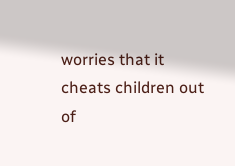worries that it cheats children out of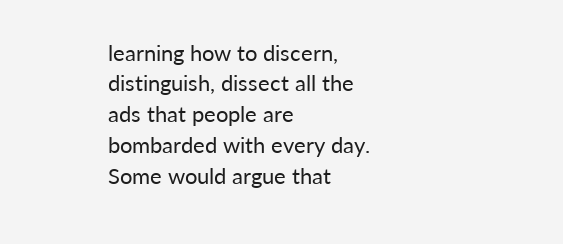learning how to discern, distinguish, dissect all the ads that people are bombarded with every day. Some would argue that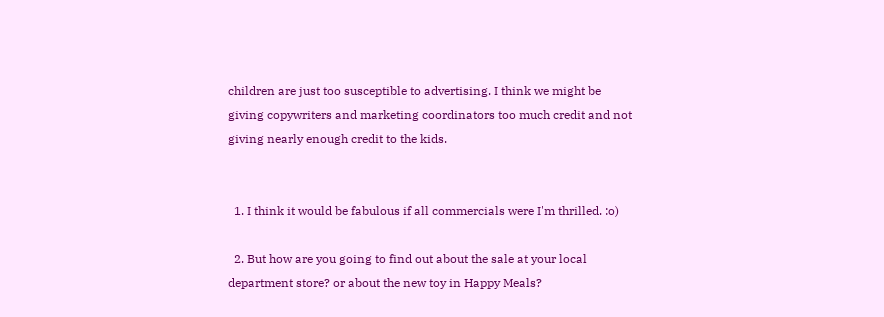children are just too susceptible to advertising. I think we might be giving copywriters and marketing coordinators too much credit and not giving nearly enough credit to the kids.


  1. I think it would be fabulous if all commercials were I'm thrilled. :o)

  2. But how are you going to find out about the sale at your local department store? or about the new toy in Happy Meals?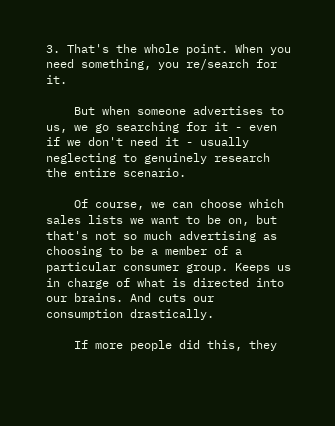3. That's the whole point. When you need something, you re/search for it.

    But when someone advertises to us, we go searching for it - even if we don't need it - usually neglecting to genuinely research the entire scenario.

    Of course, we can choose which sales lists we want to be on, but that's not so much advertising as choosing to be a member of a particular consumer group. Keeps us in charge of what is directed into our brains. And cuts our consumption drastically.

    If more people did this, they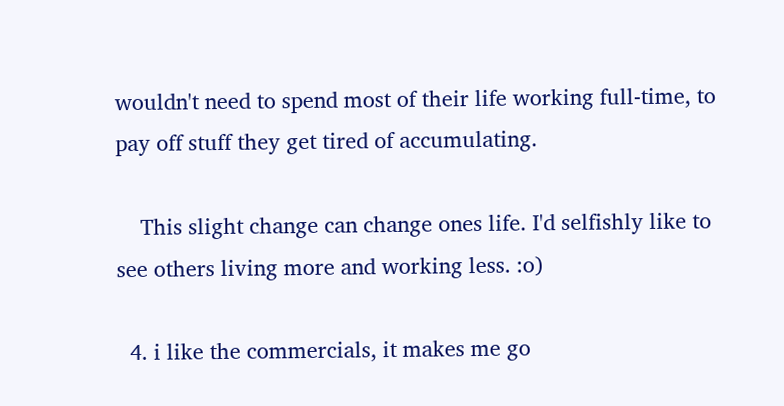wouldn't need to spend most of their life working full-time, to pay off stuff they get tired of accumulating.

    This slight change can change ones life. I'd selfishly like to see others living more and working less. :o)

  4. i like the commercials, it makes me go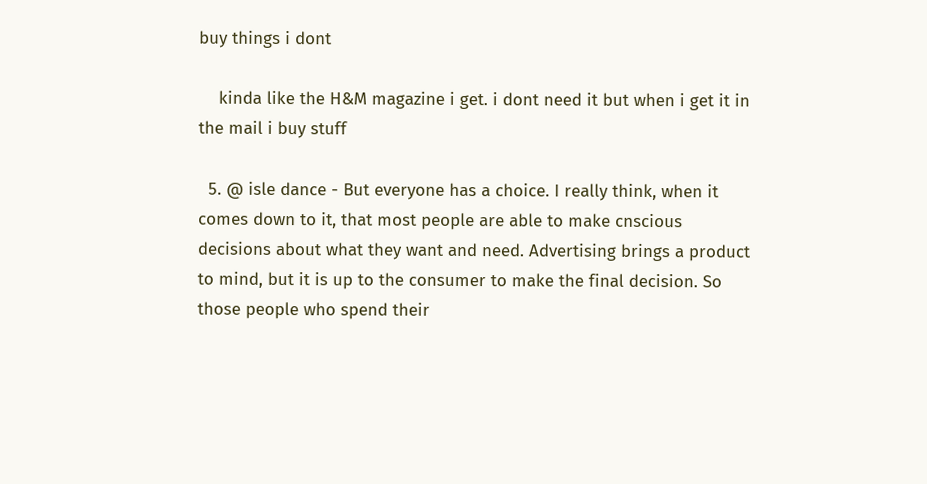buy things i dont

    kinda like the H&M magazine i get. i dont need it but when i get it in the mail i buy stuff

  5. @ isle dance - But everyone has a choice. I really think, when it comes down to it, that most people are able to make cnscious decisions about what they want and need. Advertising brings a product to mind, but it is up to the consumer to make the final decision. So those people who spend their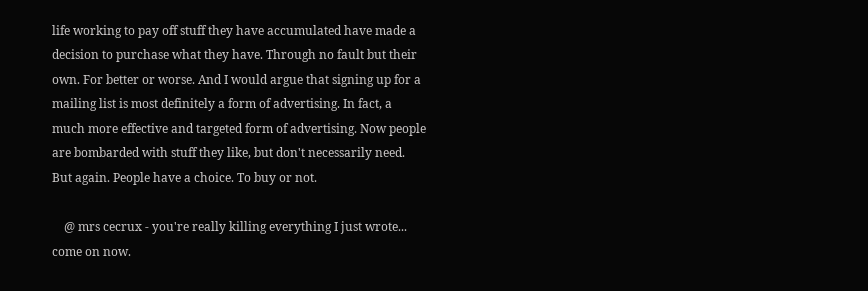life working to pay off stuff they have accumulated have made a decision to purchase what they have. Through no fault but their own. For better or worse. And I would argue that signing up for a mailing list is most definitely a form of advertising. In fact, a much more effective and targeted form of advertising. Now people are bombarded with stuff they like, but don't necessarily need. But again. People have a choice. To buy or not.

    @ mrs cecrux - you're really killing everything I just wrote... come on now.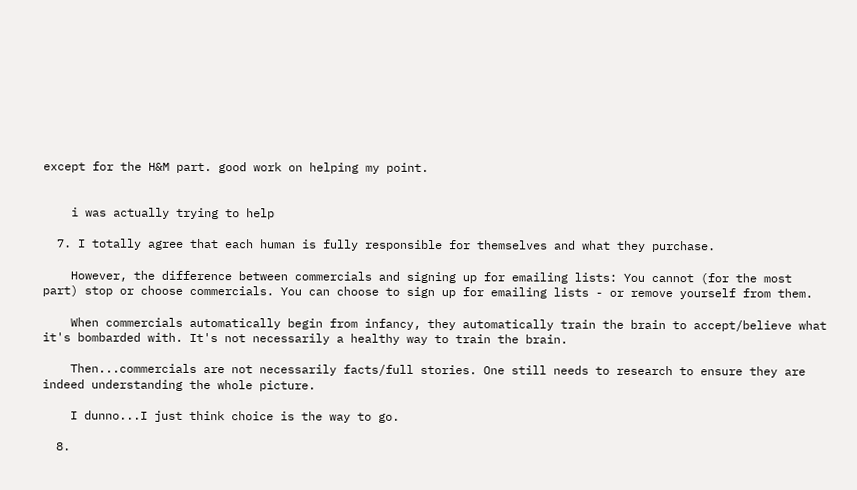except for the H&M part. good work on helping my point.


    i was actually trying to help

  7. I totally agree that each human is fully responsible for themselves and what they purchase.

    However, the difference between commercials and signing up for emailing lists: You cannot (for the most part) stop or choose commercials. You can choose to sign up for emailing lists - or remove yourself from them.

    When commercials automatically begin from infancy, they automatically train the brain to accept/believe what it's bombarded with. It's not necessarily a healthy way to train the brain.

    Then...commercials are not necessarily facts/full stories. One still needs to research to ensure they are indeed understanding the whole picture.

    I dunno...I just think choice is the way to go.

  8.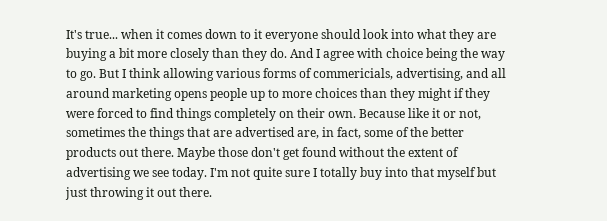It's true... when it comes down to it everyone should look into what they are buying a bit more closely than they do. And I agree with choice being the way to go. But I think allowing various forms of commericials, advertising, and all around marketing opens people up to more choices than they might if they were forced to find things completely on their own. Because like it or not, sometimes the things that are advertised are, in fact, some of the better products out there. Maybe those don't get found without the extent of advertising we see today. I'm not quite sure I totally buy into that myself but just throwing it out there.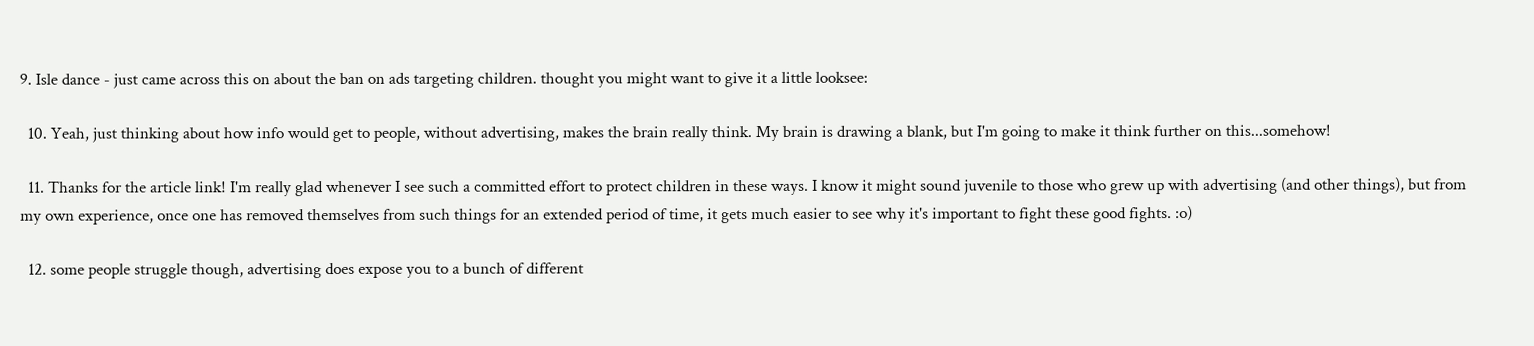9. Isle dance - just came across this on about the ban on ads targeting children. thought you might want to give it a little looksee:

  10. Yeah, just thinking about how info would get to people, without advertising, makes the brain really think. My brain is drawing a blank, but I'm going to make it think further on this...somehow!

  11. Thanks for the article link! I'm really glad whenever I see such a committed effort to protect children in these ways. I know it might sound juvenile to those who grew up with advertising (and other things), but from my own experience, once one has removed themselves from such things for an extended period of time, it gets much easier to see why it's important to fight these good fights. :o)

  12. some people struggle though, advertising does expose you to a bunch of different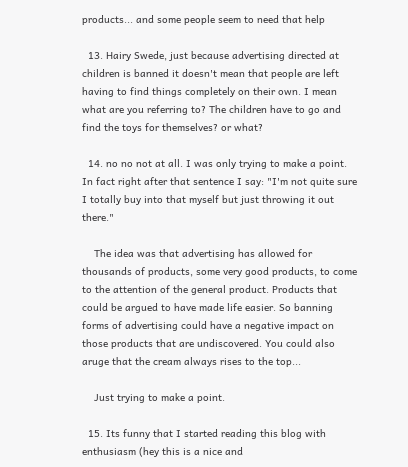products... and some people seem to need that help

  13. Hairy Swede, just because advertising directed at children is banned it doesn't mean that people are left having to find things completely on their own. I mean what are you referring to? The children have to go and find the toys for themselves? or what?

  14. no no not at all. I was only trying to make a point. In fact right after that sentence I say: "I'm not quite sure I totally buy into that myself but just throwing it out there."

    The idea was that advertising has allowed for thousands of products, some very good products, to come to the attention of the general product. Products that could be argued to have made life easier. So banning forms of advertising could have a negative impact on those products that are undiscovered. You could also aruge that the cream always rises to the top...

    Just trying to make a point.

  15. Its funny that I started reading this blog with enthusiasm (hey this is a nice and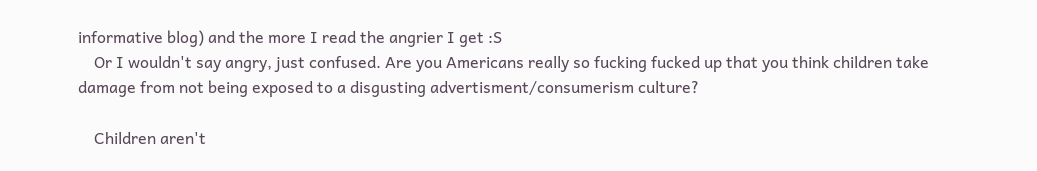informative blog) and the more I read the angrier I get :S
    Or I wouldn't say angry, just confused. Are you Americans really so fucking fucked up that you think children take damage from not being exposed to a disgusting advertisment/consumerism culture?

    Children aren't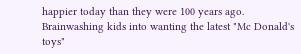happier today than they were 100 years ago. Brainwashing kids into wanting the latest "Mc Donald's toys"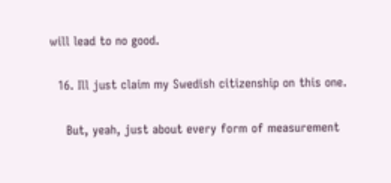will lead to no good.

  16. Ill just claim my Swedish citizenship on this one.

    But, yeah, just about every form of measurement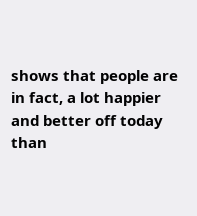shows that people are in fact, a lot happier and better off today than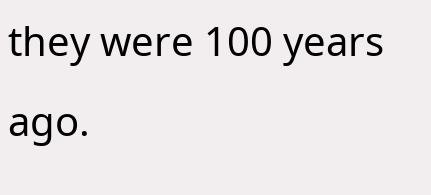they were 100 years ago.